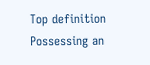Top definition
Possessing an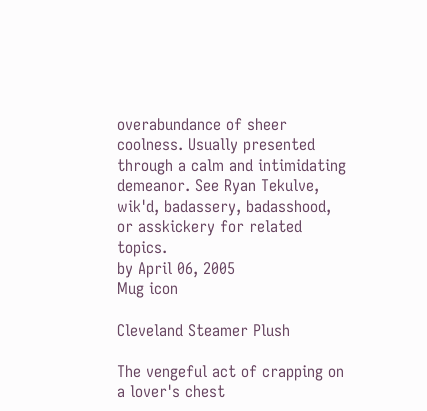overabundance of sheer coolness. Usually presented through a calm and intimidating demeanor. See Ryan Tekulve, wik'd, badassery, badasshood, or asskickery for related topics.
by April 06, 2005
Mug icon

Cleveland Steamer Plush

The vengeful act of crapping on a lover's chest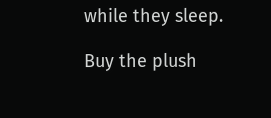while they sleep.

Buy the plush